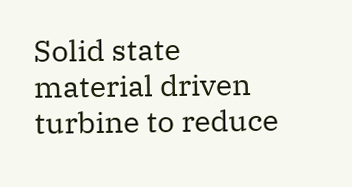Solid state material driven turbine to reduce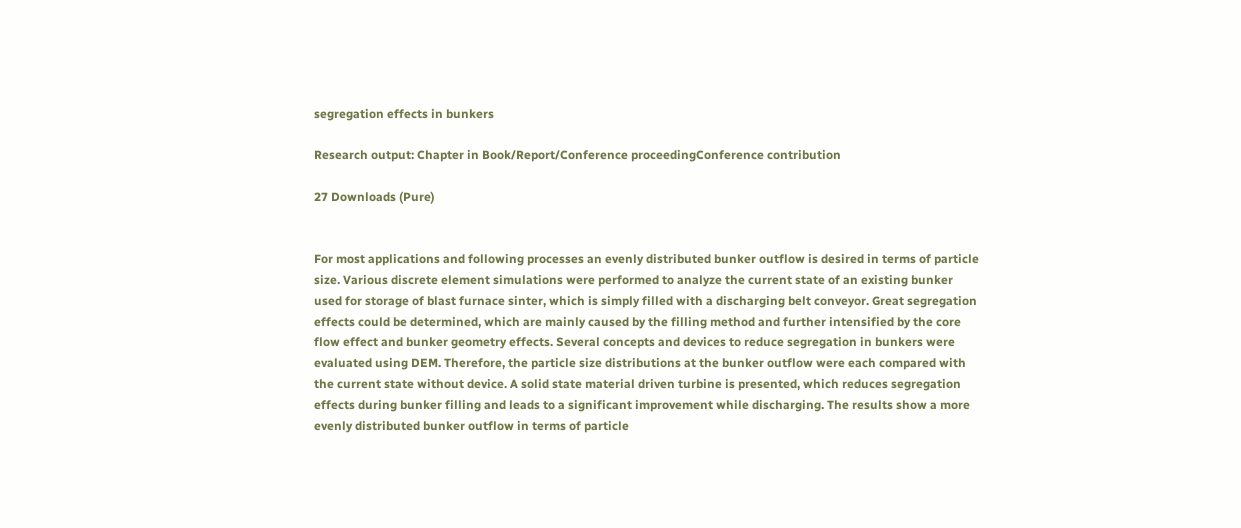segregation effects in bunkers

Research output: Chapter in Book/Report/Conference proceedingConference contribution

27 Downloads (Pure)


For most applications and following processes an evenly distributed bunker outflow is desired in terms of particle size. Various discrete element simulations were performed to analyze the current state of an existing bunker used for storage of blast furnace sinter, which is simply filled with a discharging belt conveyor. Great segregation effects could be determined, which are mainly caused by the filling method and further intensified by the core flow effect and bunker geometry effects. Several concepts and devices to reduce segregation in bunkers were evaluated using DEM. Therefore, the particle size distributions at the bunker outflow were each compared with the current state without device. A solid state material driven turbine is presented, which reduces segregation effects during bunker filling and leads to a significant improvement while discharging. The results show a more evenly distributed bunker outflow in terms of particle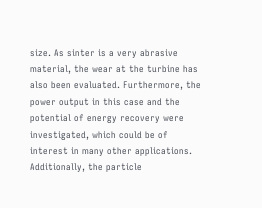size. As sinter is a very abrasive material, the wear at the turbine has also been evaluated. Furthermore, the power output in this case and the potential of energy recovery were investigated, which could be of interest in many other applications. Additionally, the particle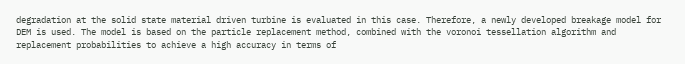degradation at the solid state material driven turbine is evaluated in this case. Therefore, a newly developed breakage model for DEM is used. The model is based on the particle replacement method, combined with the voronoi tessellation algorithm and replacement probabilities to achieve a high accuracy in terms of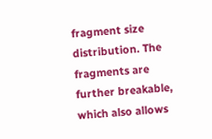fragment size distribution. The fragments are further breakable, which also allows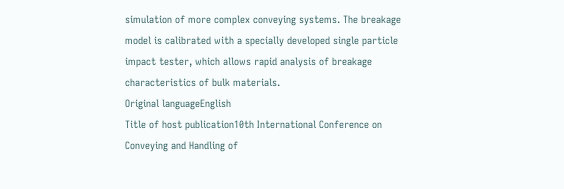simulation of more complex conveying systems. The breakage model is calibrated with a specially developed single particle impact tester, which allows rapid analysis of breakage characteristics of bulk materials.
Original languageEnglish
Title of host publication10th International Conference on Conveying and Handling of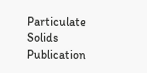Particulate Solids
Publication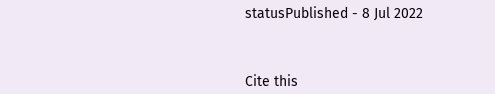statusPublished - 8 Jul 2022



Cite this